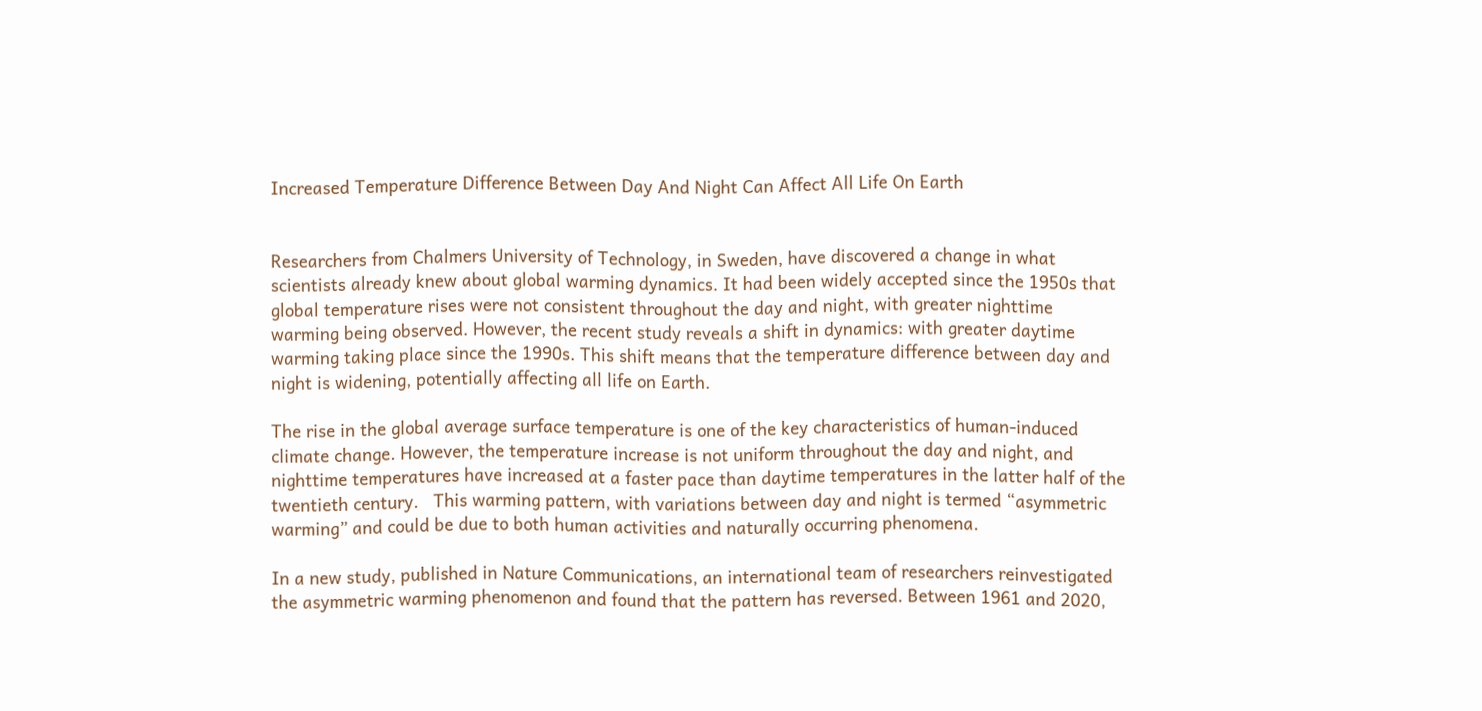Increased Temperature Difference Between Day And Night Can Affect All Life On Earth


Researchers from Chalmers University of Technology, in Sweden, have discovered a change in what scientists already knew about global warming dynamics. It had been widely accepted since the 1950s that global temperature rises were not consistent throughout the day and night, with greater nighttime warming being observed. However, the recent study reveals a shift in dynamics: with greater daytime warming taking place since the 1990s. This shift means that the temperature difference between day and night is widening, potentially affecting all life on Earth.

The rise in the global average surface temperature is one of the key characteristics of human-induced climate change. However, the temperature increase is not uniform throughout the day and night, and nighttime temperatures have increased at a faster pace than daytime temperatures in the latter half of the twentieth century.   This warming pattern, with variations between day and night is termed “asymmetric warming” and could be due to both human activities and naturally occurring phenomena.

In a new study, published in Nature Communications, an international team of researchers reinvestigated the asymmetric warming phenomenon and found that the pattern has reversed. Between 1961 and 2020,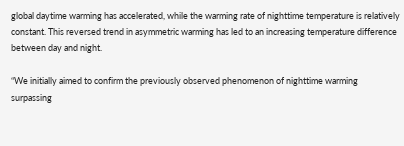global daytime warming has accelerated, while the warming rate of nighttime temperature is relatively constant. This reversed trend in asymmetric warming has led to an increasing temperature difference between day and night.

“We initially aimed to confirm the previously observed phenomenon of nighttime warming surpassing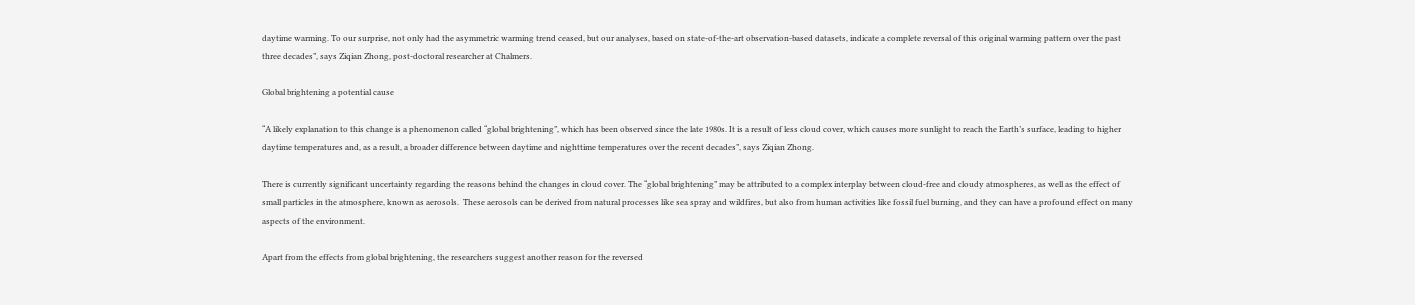daytime warming. To our surprise, not only had the asymmetric warming trend ceased, but our analyses, based on state-of-the-art observation-based datasets, indicate a complete reversal of this original warming pattern over the past three decades”, says Ziqian Zhong, post-doctoral researcher at Chalmers.

Global brightening a potential cause

“A likely explanation to this change is a phenomenon called “global brightening”, which has been observed since the late 1980s. It is a result of less cloud cover, which causes more sunlight to reach the Earth’s surface, leading to higher daytime temperatures and, as a result, a broader difference between daytime and nighttime temperatures over the recent decades”, says Ziqian Zhong.

There is currently significant uncertainty regarding the reasons behind the changes in cloud cover. The “global brightening” may be attributed to a complex interplay between cloud-free and cloudy atmospheres, as well as the effect of small particles in the atmosphere, known as aerosols.  These aerosols can be derived from natural processes like sea spray and wildfires, but also from human activities like fossil fuel burning, and they can have a profound effect on many aspects of the environment.

Apart from the effects from global brightening, the researchers suggest another reason for the reversed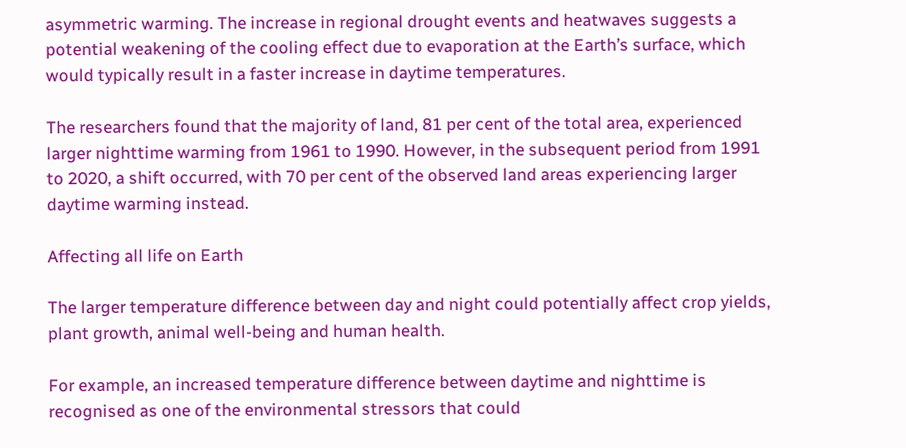asymmetric warming. The increase in regional drought events and heatwaves suggests a potential weakening of the cooling effect due to evaporation at the Earth’s surface, which would typically result in a faster increase in daytime temperatures.

The researchers found that the majority of land, 81 per cent of the total area, experienced larger nighttime warming from 1961 to 1990. However, in the subsequent period from 1991 to 2020, a shift occurred, with 70 per cent of the observed land areas experiencing larger daytime warming instead.

Affecting all life on Earth

The larger temperature difference between day and night could potentially affect crop yields, plant growth, animal well-being and human health.

For example, an increased temperature difference between daytime and nighttime is recognised as one of the environmental stressors that could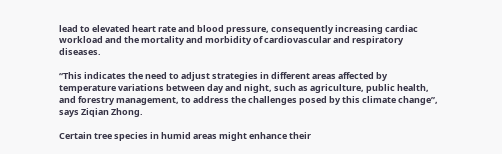lead to elevated heart rate and blood pressure, consequently increasing cardiac workload and the mortality and morbidity of cardiovascular and respiratory diseases.

“This indicates the need to adjust strategies in different areas affected by temperature variations between day and night, such as agriculture, public health, and forestry management, to address the challenges posed by this climate change”, says Ziqian Zhong.

Certain tree species in humid areas might enhance their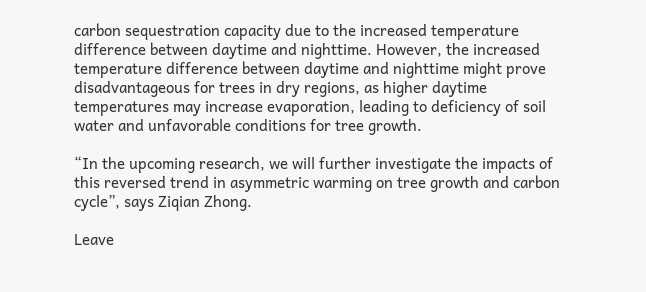carbon sequestration capacity due to the increased temperature difference between daytime and nighttime. However, the increased temperature difference between daytime and nighttime might prove disadvantageous for trees in dry regions, as higher daytime temperatures may increase evaporation, leading to deficiency of soil water and unfavorable conditions for tree growth.

“In the upcoming research, we will further investigate the impacts of this reversed trend in asymmetric warming on tree growth and carbon cycle”, says Ziqian Zhong.

Leave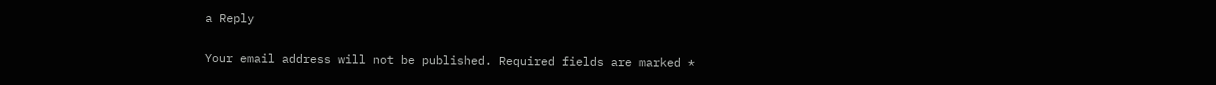a Reply

Your email address will not be published. Required fields are marked *